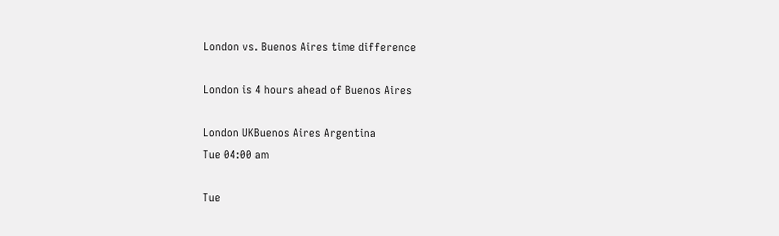London vs. Buenos Aires time difference

London is 4 hours ahead of Buenos Aires

London UKBuenos Aires Argentina
Tue 04:00 am

Tue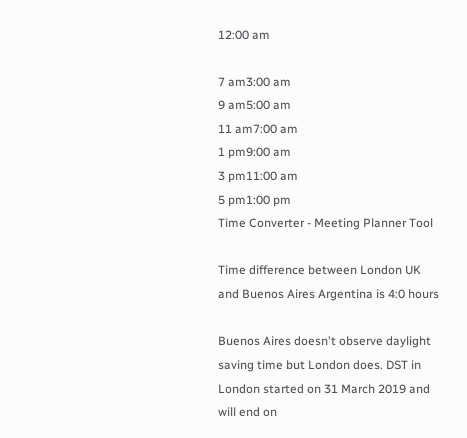12:00 am

7 am3:00 am
9 am5:00 am
11 am7:00 am
1 pm9:00 am
3 pm11:00 am
5 pm1:00 pm
Time Converter - Meeting Planner Tool

Time difference between London UK and Buenos Aires Argentina is 4:0 hours

Buenos Aires doesn't observe daylight saving time but London does. DST in London started on 31 March 2019 and will end on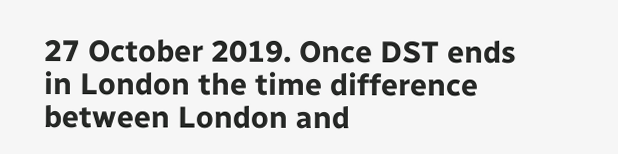27 October 2019. Once DST ends in London the time difference between London and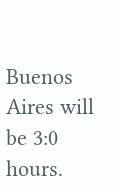Buenos Aires will be 3:0 hours.